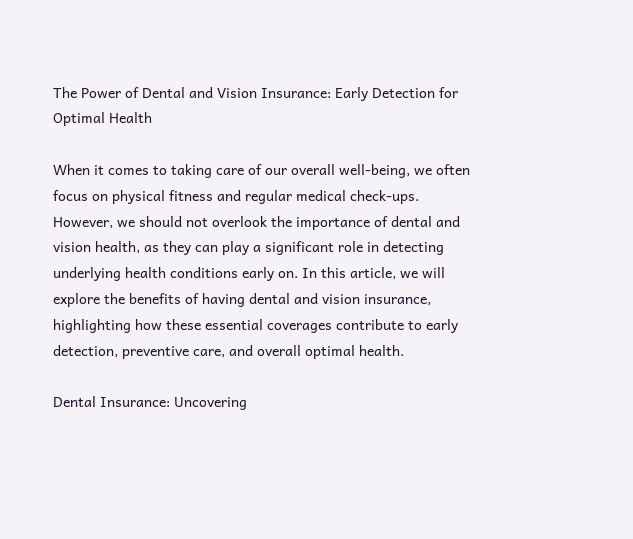The Power of Dental and Vision Insurance: Early Detection for Optimal Health

When it comes to taking care of our overall well-being, we often focus on physical fitness and regular medical check-ups. However, we should not overlook the importance of dental and vision health, as they can play a significant role in detecting underlying health conditions early on. In this article, we will explore the benefits of having dental and vision insurance, highlighting how these essential coverages contribute to early detection, preventive care, and overall optimal health.

Dental Insurance: Uncovering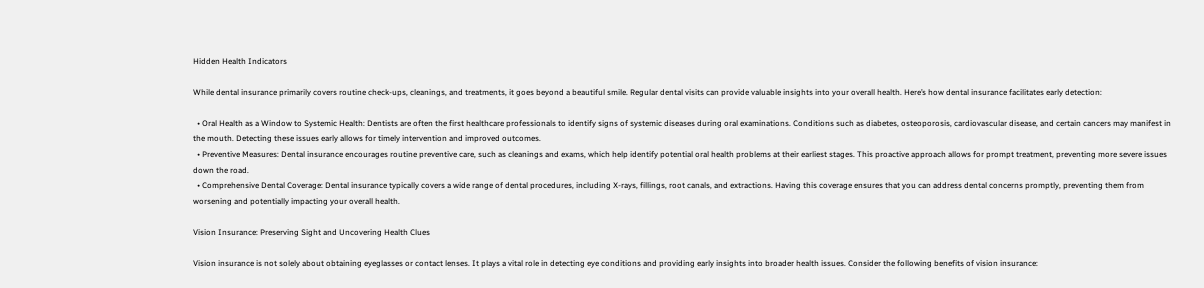Hidden Health Indicators

While dental insurance primarily covers routine check-ups, cleanings, and treatments, it goes beyond a beautiful smile. Regular dental visits can provide valuable insights into your overall health. Here’s how dental insurance facilitates early detection:

  • Oral Health as a Window to Systemic Health: Dentists are often the first healthcare professionals to identify signs of systemic diseases during oral examinations. Conditions such as diabetes, osteoporosis, cardiovascular disease, and certain cancers may manifest in the mouth. Detecting these issues early allows for timely intervention and improved outcomes.
  • Preventive Measures: Dental insurance encourages routine preventive care, such as cleanings and exams, which help identify potential oral health problems at their earliest stages. This proactive approach allows for prompt treatment, preventing more severe issues down the road.
  • Comprehensive Dental Coverage: Dental insurance typically covers a wide range of dental procedures, including X-rays, fillings, root canals, and extractions. Having this coverage ensures that you can address dental concerns promptly, preventing them from worsening and potentially impacting your overall health.

Vision Insurance: Preserving Sight and Uncovering Health Clues

Vision insurance is not solely about obtaining eyeglasses or contact lenses. It plays a vital role in detecting eye conditions and providing early insights into broader health issues. Consider the following benefits of vision insurance: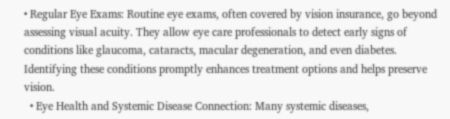• Regular Eye Exams: Routine eye exams, often covered by vision insurance, go beyond assessing visual acuity. They allow eye care professionals to detect early signs of conditions like glaucoma, cataracts, macular degeneration, and even diabetes. Identifying these conditions promptly enhances treatment options and helps preserve vision.
  • Eye Health and Systemic Disease Connection: Many systemic diseases,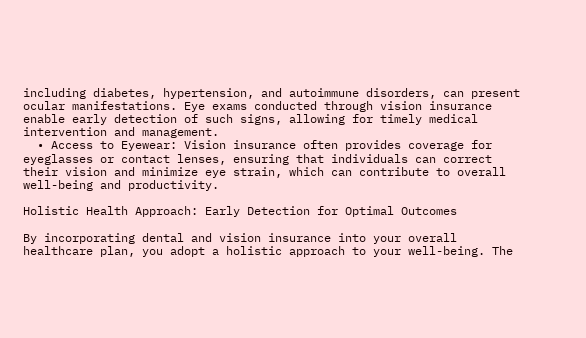including diabetes, hypertension, and autoimmune disorders, can present ocular manifestations. Eye exams conducted through vision insurance enable early detection of such signs, allowing for timely medical intervention and management.
  • Access to Eyewear: Vision insurance often provides coverage for eyeglasses or contact lenses, ensuring that individuals can correct their vision and minimize eye strain, which can contribute to overall well-being and productivity.

Holistic Health Approach: Early Detection for Optimal Outcomes

By incorporating dental and vision insurance into your overall healthcare plan, you adopt a holistic approach to your well-being. The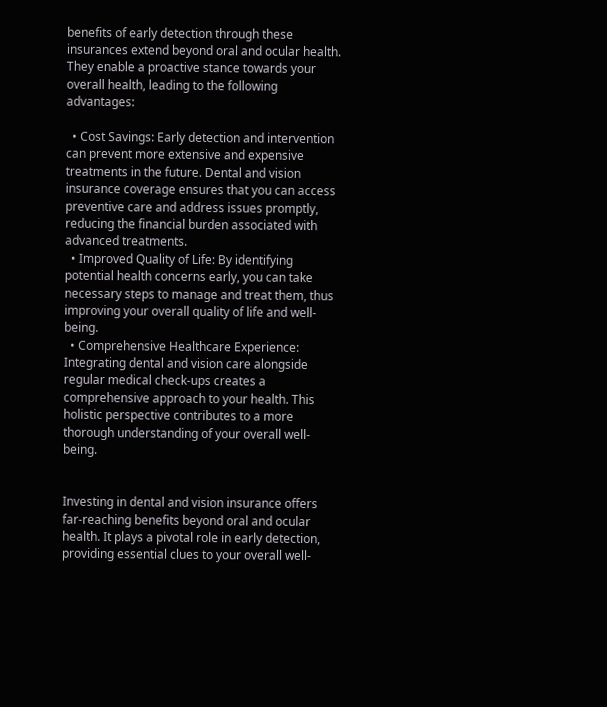benefits of early detection through these insurances extend beyond oral and ocular health. They enable a proactive stance towards your overall health, leading to the following advantages:

  • Cost Savings: Early detection and intervention can prevent more extensive and expensive treatments in the future. Dental and vision insurance coverage ensures that you can access preventive care and address issues promptly, reducing the financial burden associated with advanced treatments.
  • Improved Quality of Life: By identifying potential health concerns early, you can take necessary steps to manage and treat them, thus improving your overall quality of life and well-being.
  • Comprehensive Healthcare Experience: Integrating dental and vision care alongside regular medical check-ups creates a comprehensive approach to your health. This holistic perspective contributes to a more thorough understanding of your overall well-being.


Investing in dental and vision insurance offers far-reaching benefits beyond oral and ocular health. It plays a pivotal role in early detection, providing essential clues to your overall well-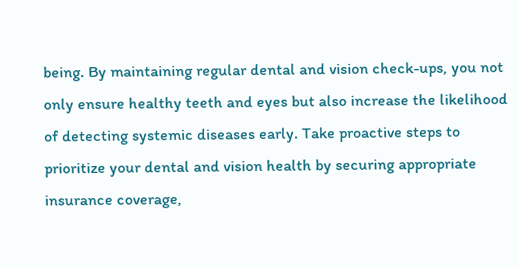being. By maintaining regular dental and vision check-ups, you not only ensure healthy teeth and eyes but also increase the likelihood of detecting systemic diseases early. Take proactive steps to prioritize your dental and vision health by securing appropriate insurance coverage,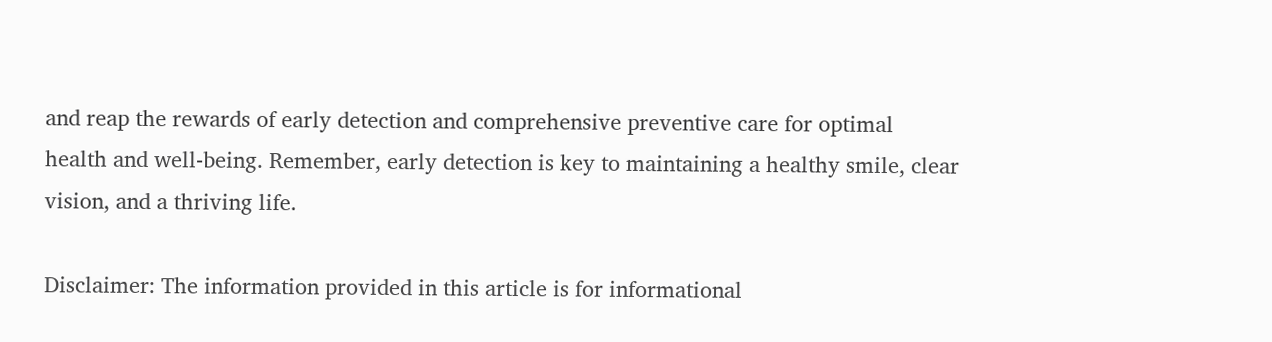and reap the rewards of early detection and comprehensive preventive care for optimal health and well-being. Remember, early detection is key to maintaining a healthy smile, clear vision, and a thriving life.

Disclaimer: The information provided in this article is for informational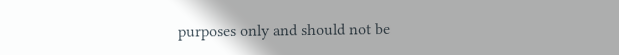purposes only and should not be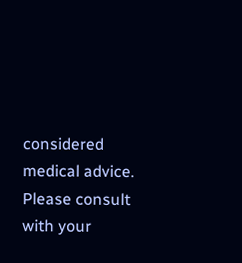considered medical advice. Please consult with your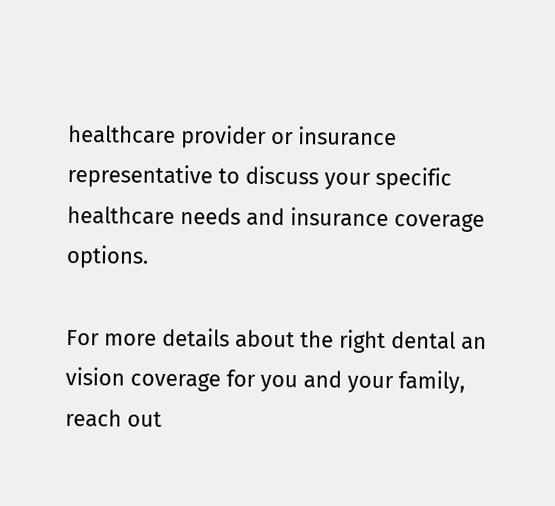healthcare provider or insurance representative to discuss your specific healthcare needs and insurance coverage options.

For more details about the right dental an vision coverage for you and your family, reach out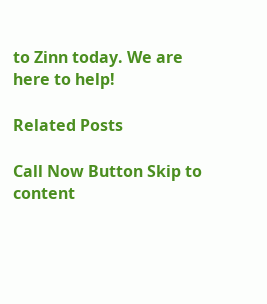to Zinn today. We are here to help!

Related Posts

Call Now Button Skip to content